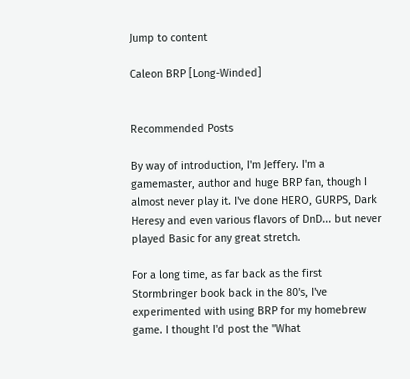Jump to content

Caleon BRP [Long-Winded]


Recommended Posts

By way of introduction, I'm Jeffery. I'm a gamemaster, author and huge BRP fan, though I almost never play it. I've done HERO, GURPS, Dark Heresy and even various flavors of DnD... but never played Basic for any great stretch.

For a long time, as far back as the first Stormbringer book back in the 80's, I've experimented with using BRP for my homebrew game. I thought I'd post the "What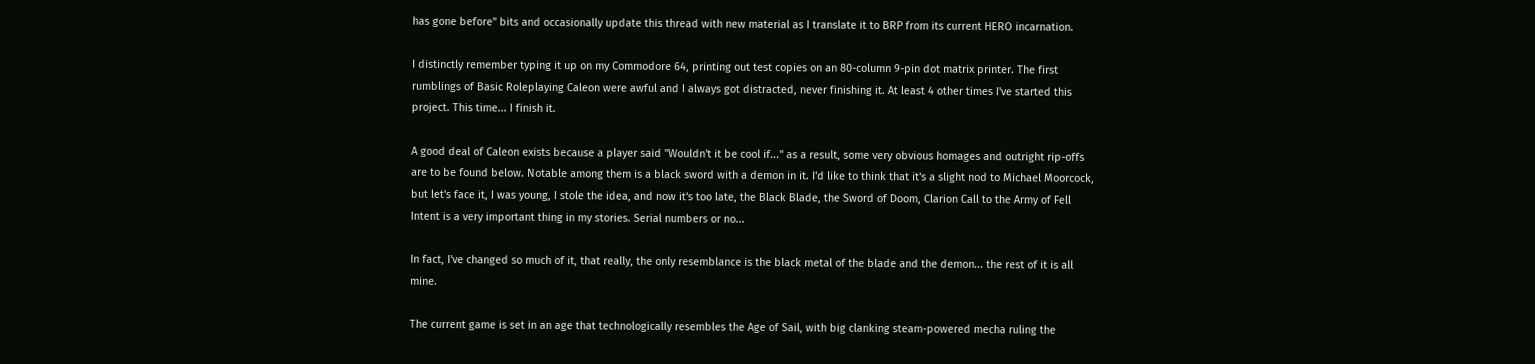has gone before" bits and occasionally update this thread with new material as I translate it to BRP from its current HERO incarnation.

I distinctly remember typing it up on my Commodore 64, printing out test copies on an 80-column 9-pin dot matrix printer. The first rumblings of Basic Roleplaying Caleon were awful and I always got distracted, never finishing it. At least 4 other times I've started this project. This time... I finish it.

A good deal of Caleon exists because a player said "Wouldn't it be cool if..." as a result, some very obvious homages and outright rip-offs are to be found below. Notable among them is a black sword with a demon in it. I'd like to think that it's a slight nod to Michael Moorcock, but let's face it, I was young, I stole the idea, and now it's too late, the Black Blade, the Sword of Doom, Clarion Call to the Army of Fell Intent is a very important thing in my stories. Serial numbers or no...

In fact, I've changed so much of it, that really, the only resemblance is the black metal of the blade and the demon... the rest of it is all mine.

The current game is set in an age that technologically resembles the Age of Sail, with big clanking steam-powered mecha ruling the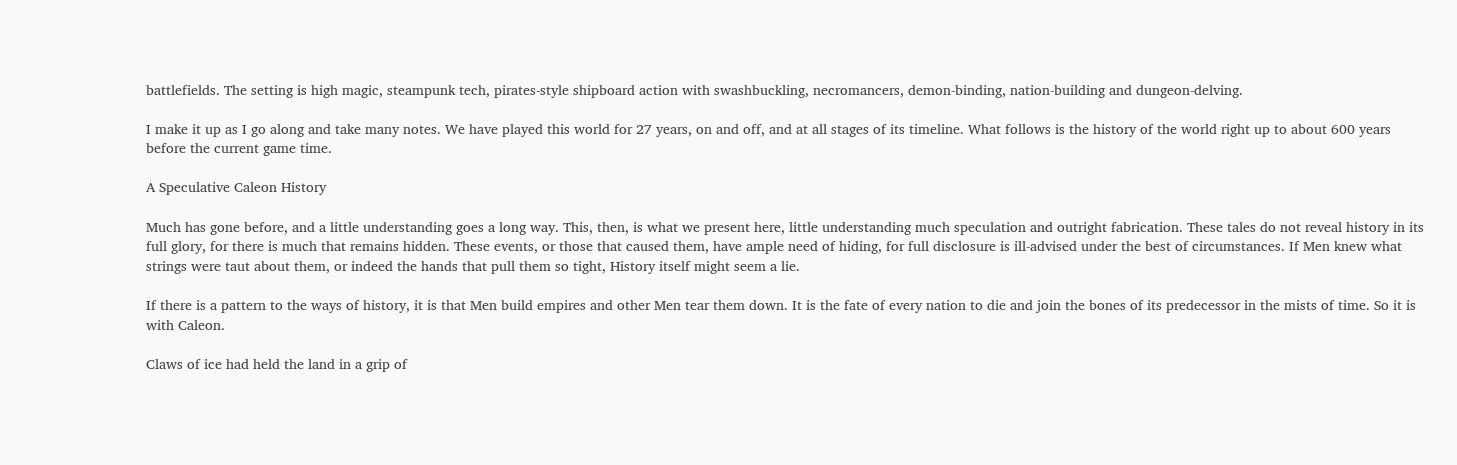battlefields. The setting is high magic, steampunk tech, pirates-style shipboard action with swashbuckling, necromancers, demon-binding, nation-building and dungeon-delving.

I make it up as I go along and take many notes. We have played this world for 27 years, on and off, and at all stages of its timeline. What follows is the history of the world right up to about 600 years before the current game time.

A Speculative Caleon History

Much has gone before, and a little understanding goes a long way. This, then, is what we present here, little understanding much speculation and outright fabrication. These tales do not reveal history in its full glory, for there is much that remains hidden. These events, or those that caused them, have ample need of hiding, for full disclosure is ill-advised under the best of circumstances. If Men knew what strings were taut about them, or indeed the hands that pull them so tight, History itself might seem a lie.

If there is a pattern to the ways of history, it is that Men build empires and other Men tear them down. It is the fate of every nation to die and join the bones of its predecessor in the mists of time. So it is with Caleon.

Claws of ice had held the land in a grip of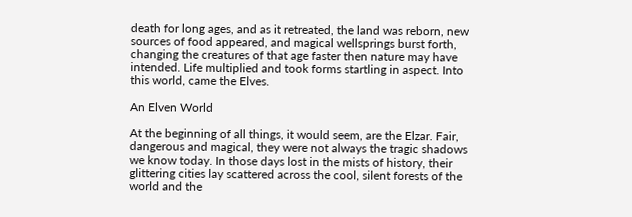death for long ages, and as it retreated, the land was reborn, new sources of food appeared, and magical wellsprings burst forth, changing the creatures of that age faster then nature may have intended. Life multiplied and took forms startling in aspect. Into this world, came the Elves.

An Elven World

At the beginning of all things, it would seem, are the Elzar. Fair, dangerous and magical, they were not always the tragic shadows we know today. In those days lost in the mists of history, their glittering cities lay scattered across the cool, silent forests of the world and the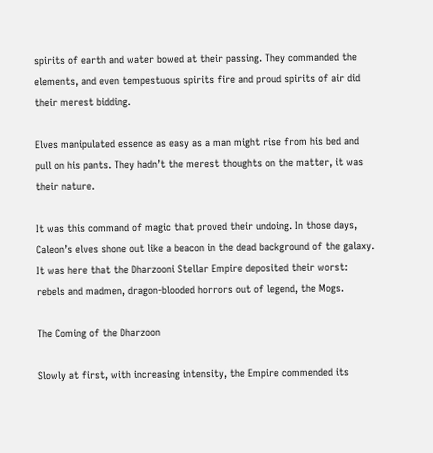spirits of earth and water bowed at their passing. They commanded the elements, and even tempestuous spirits fire and proud spirits of air did their merest bidding.

Elves manipulated essence as easy as a man might rise from his bed and pull on his pants. They hadn’t the merest thoughts on the matter, it was their nature.

It was this command of magic that proved their undoing. In those days, Caleon’s elves shone out like a beacon in the dead background of the galaxy. It was here that the Dharzooni Stellar Empire deposited their worst: rebels and madmen, dragon-blooded horrors out of legend, the Mogs.

The Coming of the Dharzoon

Slowly at first, with increasing intensity, the Empire commended its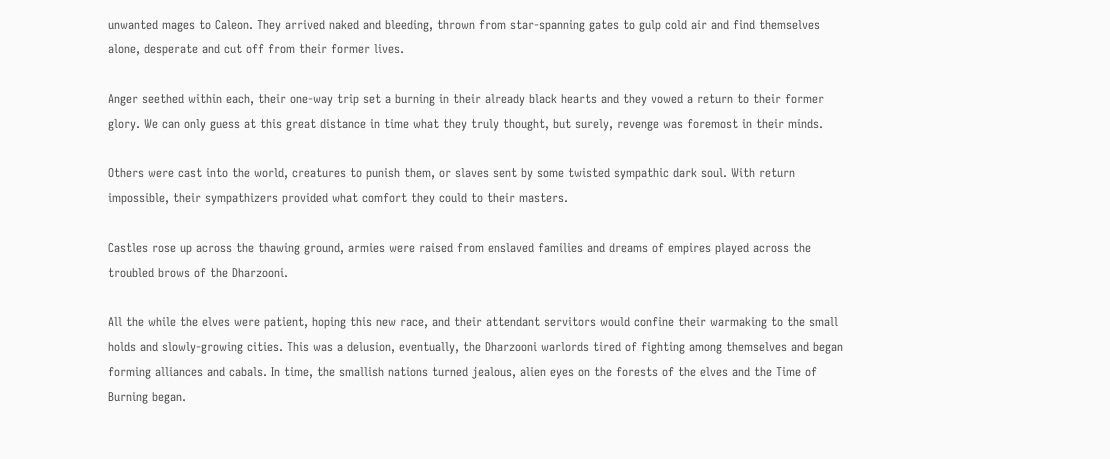unwanted mages to Caleon. They arrived naked and bleeding, thrown from star-spanning gates to gulp cold air and find themselves alone, desperate and cut off from their former lives.

Anger seethed within each, their one-way trip set a burning in their already black hearts and they vowed a return to their former glory. We can only guess at this great distance in time what they truly thought, but surely, revenge was foremost in their minds.

Others were cast into the world, creatures to punish them, or slaves sent by some twisted sympathic dark soul. With return impossible, their sympathizers provided what comfort they could to their masters.

Castles rose up across the thawing ground, armies were raised from enslaved families and dreams of empires played across the troubled brows of the Dharzooni.

All the while the elves were patient, hoping this new race, and their attendant servitors would confine their warmaking to the small holds and slowly-growing cities. This was a delusion, eventually, the Dharzooni warlords tired of fighting among themselves and began forming alliances and cabals. In time, the smallish nations turned jealous, alien eyes on the forests of the elves and the Time of Burning began.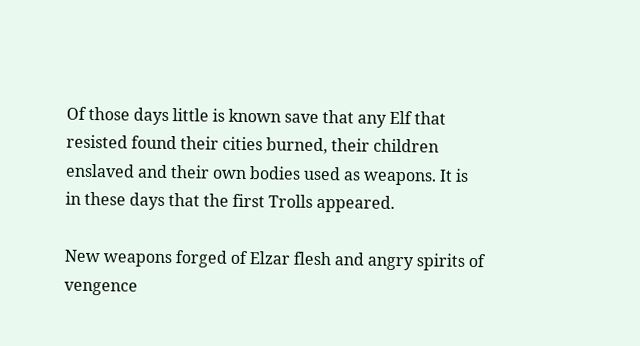Of those days little is known save that any Elf that resisted found their cities burned, their children enslaved and their own bodies used as weapons. It is in these days that the first Trolls appeared.

New weapons forged of Elzar flesh and angry spirits of vengence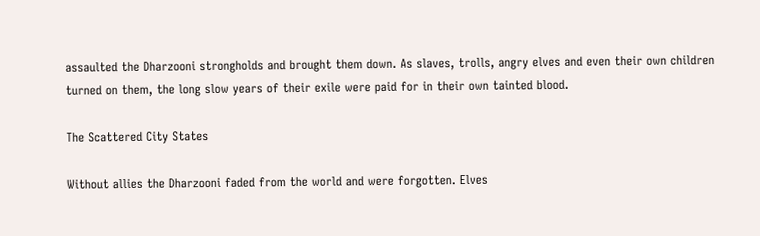assaulted the Dharzooni strongholds and brought them down. As slaves, trolls, angry elves and even their own children turned on them, the long slow years of their exile were paid for in their own tainted blood.

The Scattered City States

Without allies the Dharzooni faded from the world and were forgotten. Elves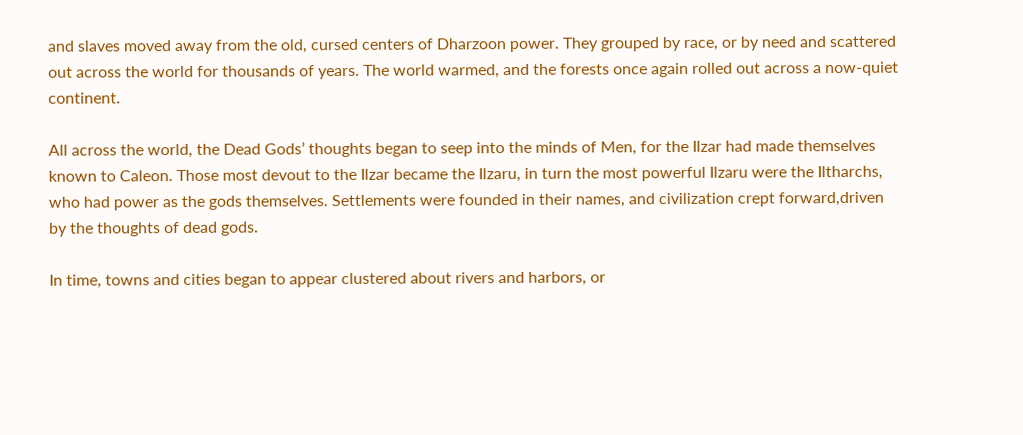and slaves moved away from the old, cursed centers of Dharzoon power. They grouped by race, or by need and scattered out across the world for thousands of years. The world warmed, and the forests once again rolled out across a now-quiet continent.

All across the world, the Dead Gods’ thoughts began to seep into the minds of Men, for the Ilzar had made themselves known to Caleon. Those most devout to the Ilzar became the Ilzaru, in turn the most powerful Ilzaru were the Iltharchs, who had power as the gods themselves. Settlements were founded in their names, and civilization crept forward,driven by the thoughts of dead gods.

In time, towns and cities began to appear clustered about rivers and harbors, or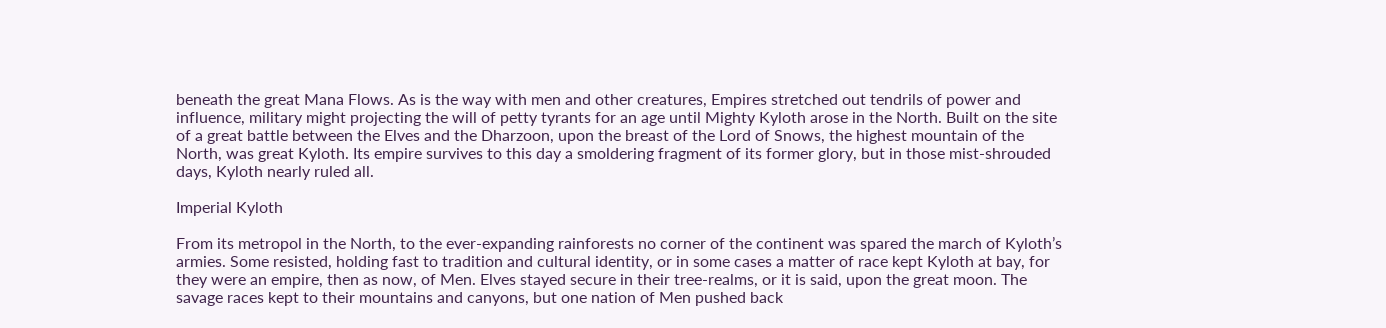beneath the great Mana Flows. As is the way with men and other creatures, Empires stretched out tendrils of power and influence, military might projecting the will of petty tyrants for an age until Mighty Kyloth arose in the North. Built on the site of a great battle between the Elves and the Dharzoon, upon the breast of the Lord of Snows, the highest mountain of the North, was great Kyloth. Its empire survives to this day a smoldering fragment of its former glory, but in those mist-shrouded days, Kyloth nearly ruled all.

Imperial Kyloth

From its metropol in the North, to the ever-expanding rainforests no corner of the continent was spared the march of Kyloth’s armies. Some resisted, holding fast to tradition and cultural identity, or in some cases a matter of race kept Kyloth at bay, for they were an empire, then as now, of Men. Elves stayed secure in their tree-realms, or it is said, upon the great moon. The savage races kept to their mountains and canyons, but one nation of Men pushed back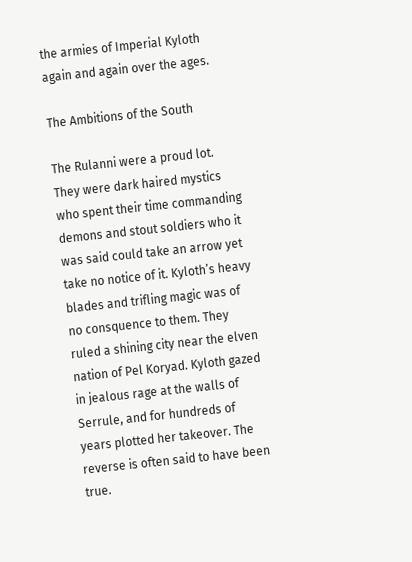the armies of Imperial Kyloth again and again over the ages.

The Ambitions of the South

The Rulanni were a proud lot. They were dark haired mystics who spent their time commanding demons and stout soldiers who it was said could take an arrow yet take no notice of it. Kyloth’s heavy blades and trifling magic was of no consquence to them. They ruled a shining city near the elven nation of Pel Koryad. Kyloth gazed in jealous rage at the walls of Serrule, and for hundreds of years plotted her takeover. The reverse is often said to have been true.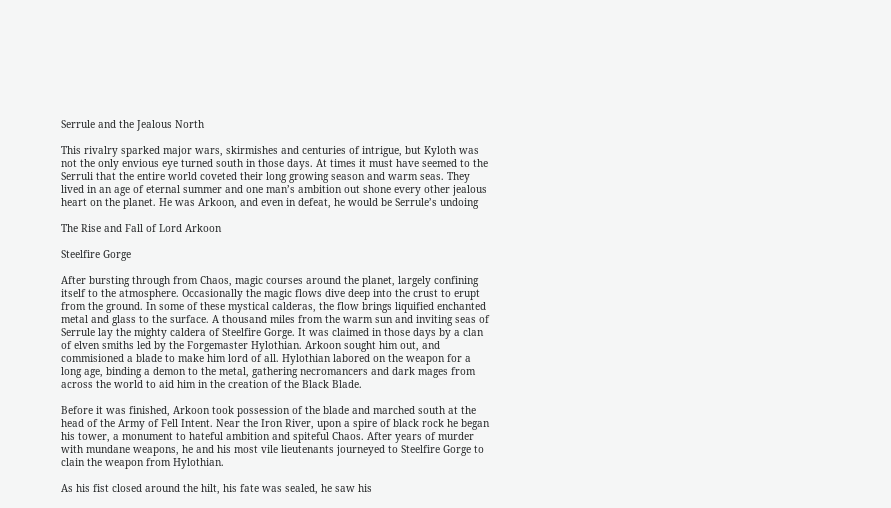Serrule and the Jealous North

This rivalry sparked major wars, skirmishes and centuries of intrigue, but Kyloth was not the only envious eye turned south in those days. At times it must have seemed to the Serruli that the entire world coveted their long growing season and warm seas. They lived in an age of eternal summer and one man’s ambition out shone every other jealous heart on the planet. He was Arkoon, and even in defeat, he would be Serrule’s undoing

The Rise and Fall of Lord Arkoon

Steelfire Gorge

After bursting through from Chaos, magic courses around the planet, largely confining itself to the atmosphere. Occasionally the magic flows dive deep into the crust to erupt from the ground. In some of these mystical calderas, the flow brings liquified enchanted metal and glass to the surface. A thousand miles from the warm sun and inviting seas of Serrule lay the mighty caldera of Steelfire Gorge. It was claimed in those days by a clan of elven smiths led by the Forgemaster Hylothian. Arkoon sought him out, and commisioned a blade to make him lord of all. Hylothian labored on the weapon for a long age, binding a demon to the metal, gathering necromancers and dark mages from across the world to aid him in the creation of the Black Blade.

Before it was finished, Arkoon took possession of the blade and marched south at the head of the Army of Fell Intent. Near the Iron River, upon a spire of black rock he began his tower, a monument to hateful ambition and spiteful Chaos. After years of murder with mundane weapons, he and his most vile lieutenants journeyed to Steelfire Gorge to clain the weapon from Hylothian.

As his fist closed around the hilt, his fate was sealed, he saw his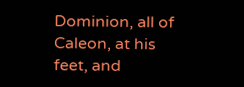Dominion, all of Caleon, at his feet, and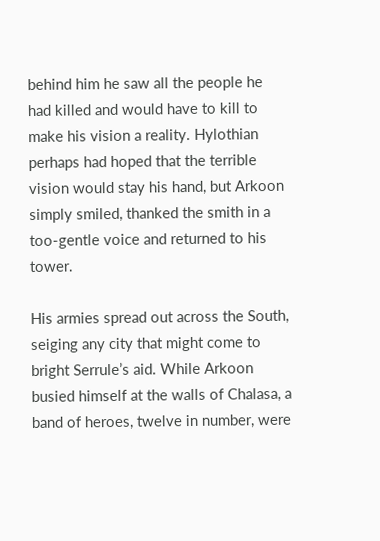behind him he saw all the people he had killed and would have to kill to make his vision a reality. Hylothian perhaps had hoped that the terrible vision would stay his hand, but Arkoon simply smiled, thanked the smith in a too-gentle voice and returned to his tower.

His armies spread out across the South, seiging any city that might come to bright Serrule’s aid. While Arkoon busied himself at the walls of Chalasa, a band of heroes, twelve in number, were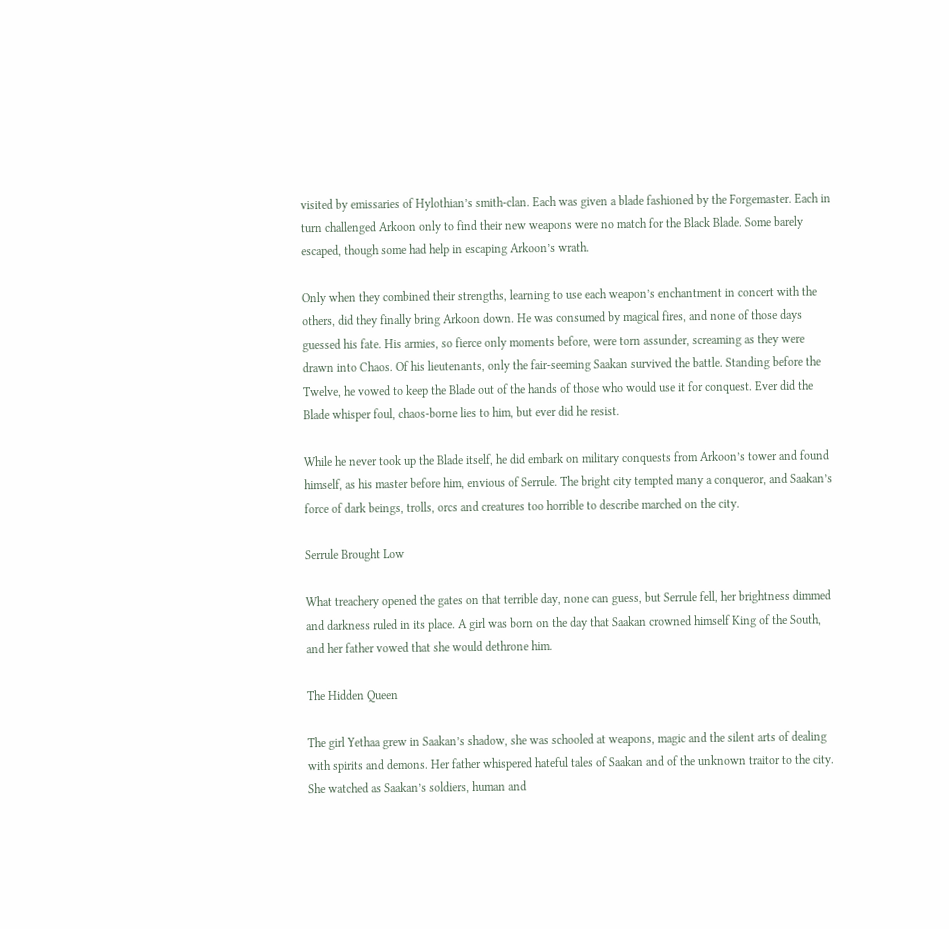visited by emissaries of Hylothian’s smith-clan. Each was given a blade fashioned by the Forgemaster. Each in turn challenged Arkoon only to find their new weapons were no match for the Black Blade. Some barely escaped, though some had help in escaping Arkoon’s wrath.

Only when they combined their strengths, learning to use each weapon’s enchantment in concert with the others, did they finally bring Arkoon down. He was consumed by magical fires, and none of those days guessed his fate. His armies, so fierce only moments before, were torn assunder, screaming as they were drawn into Chaos. Of his lieutenants, only the fair-seeming Saakan survived the battle. Standing before the Twelve, he vowed to keep the Blade out of the hands of those who would use it for conquest. Ever did the Blade whisper foul, chaos-borne lies to him, but ever did he resist.

While he never took up the Blade itself, he did embark on military conquests from Arkoon’s tower and found himself, as his master before him, envious of Serrule. The bright city tempted many a conqueror, and Saakan’s force of dark beings, trolls, orcs and creatures too horrible to describe marched on the city.

Serrule Brought Low

What treachery opened the gates on that terrible day, none can guess, but Serrule fell, her brightness dimmed and darkness ruled in its place. A girl was born on the day that Saakan crowned himself King of the South, and her father vowed that she would dethrone him.

The Hidden Queen

The girl Yethaa grew in Saakan’s shadow, she was schooled at weapons, magic and the silent arts of dealing with spirits and demons. Her father whispered hateful tales of Saakan and of the unknown traitor to the city. She watched as Saakan’s soldiers, human and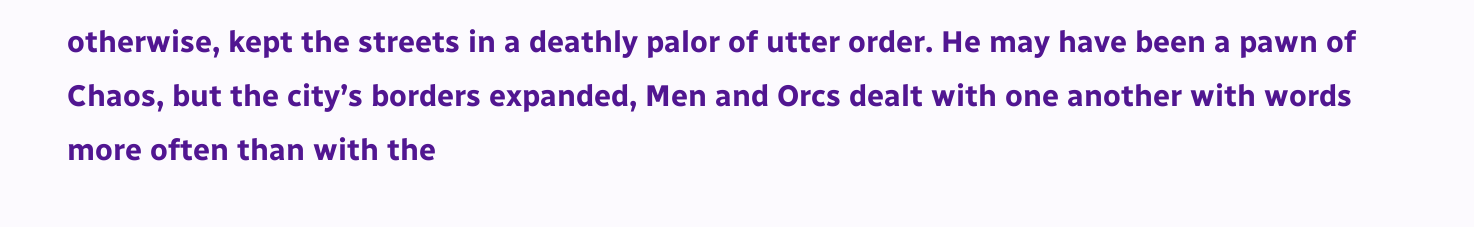otherwise, kept the streets in a deathly palor of utter order. He may have been a pawn of Chaos, but the city’s borders expanded, Men and Orcs dealt with one another with words more often than with the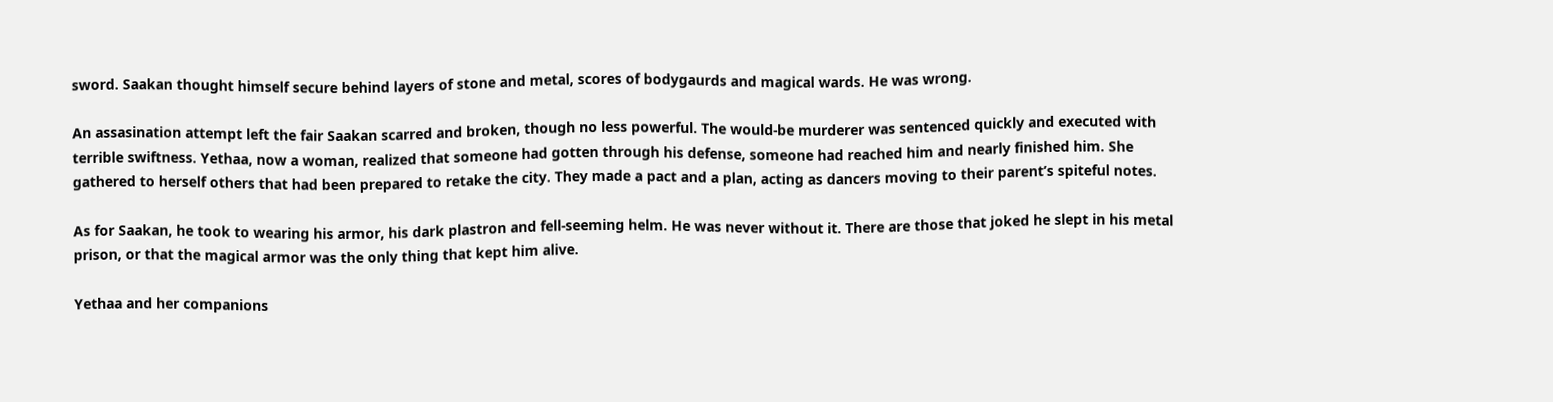sword. Saakan thought himself secure behind layers of stone and metal, scores of bodygaurds and magical wards. He was wrong.

An assasination attempt left the fair Saakan scarred and broken, though no less powerful. The would-be murderer was sentenced quickly and executed with terrible swiftness. Yethaa, now a woman, realized that someone had gotten through his defense, someone had reached him and nearly finished him. She gathered to herself others that had been prepared to retake the city. They made a pact and a plan, acting as dancers moving to their parent’s spiteful notes.

As for Saakan, he took to wearing his armor, his dark plastron and fell-seeming helm. He was never without it. There are those that joked he slept in his metal prison, or that the magical armor was the only thing that kept him alive.

Yethaa and her companions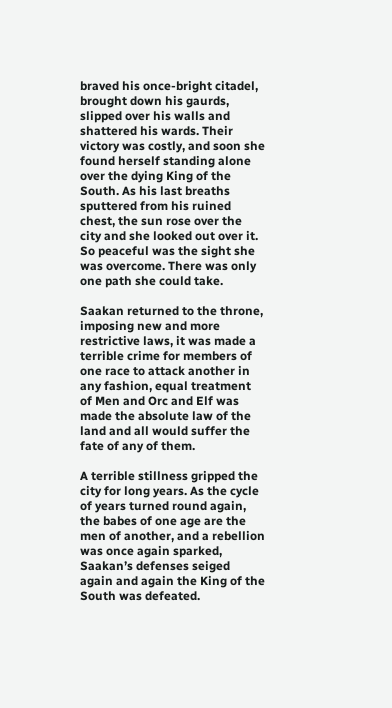braved his once-bright citadel, brought down his gaurds, slipped over his walls and shattered his wards. Their victory was costly, and soon she found herself standing alone over the dying King of the South. As his last breaths sputtered from his ruined chest, the sun rose over the city and she looked out over it. So peaceful was the sight she was overcome. There was only one path she could take.

Saakan returned to the throne, imposing new and more restrictive laws, it was made a terrible crime for members of one race to attack another in any fashion, equal treatment of Men and Orc and Elf was made the absolute law of the land and all would suffer the fate of any of them.

A terrible stillness gripped the city for long years. As the cycle of years turned round again, the babes of one age are the men of another, and a rebellion was once again sparked, Saakan’s defenses seiged again and again the King of the South was defeated.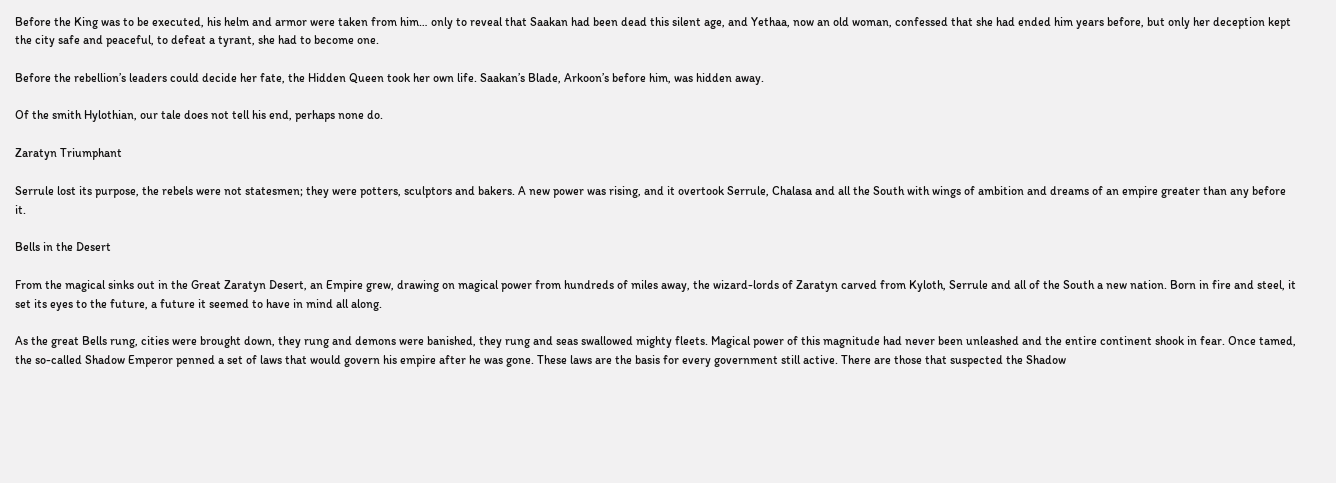Before the King was to be executed, his helm and armor were taken from him… only to reveal that Saakan had been dead this silent age, and Yethaa, now an old woman, confessed that she had ended him years before, but only her deception kept the city safe and peaceful, to defeat a tyrant, she had to become one.

Before the rebellion’s leaders could decide her fate, the Hidden Queen took her own life. Saakan’s Blade, Arkoon’s before him, was hidden away.

Of the smith Hylothian, our tale does not tell his end, perhaps none do.

Zaratyn Triumphant

Serrule lost its purpose, the rebels were not statesmen; they were potters, sculptors and bakers. A new power was rising, and it overtook Serrule, Chalasa and all the South with wings of ambition and dreams of an empire greater than any before it.

Bells in the Desert

From the magical sinks out in the Great Zaratyn Desert, an Empire grew, drawing on magical power from hundreds of miles away, the wizard-lords of Zaratyn carved from Kyloth, Serrule and all of the South a new nation. Born in fire and steel, it set its eyes to the future, a future it seemed to have in mind all along.

As the great Bells rung, cities were brought down, they rung and demons were banished, they rung and seas swallowed mighty fleets. Magical power of this magnitude had never been unleashed and the entire continent shook in fear. Once tamed, the so-called Shadow Emperor penned a set of laws that would govern his empire after he was gone. These laws are the basis for every government still active. There are those that suspected the Shadow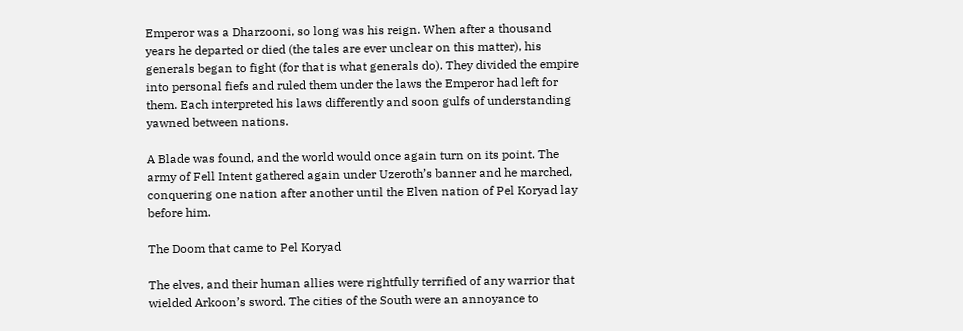Emperor was a Dharzooni, so long was his reign. When after a thousand years he departed or died (the tales are ever unclear on this matter), his generals began to fight (for that is what generals do). They divided the empire into personal fiefs and ruled them under the laws the Emperor had left for them. Each interpreted his laws differently and soon gulfs of understanding yawned between nations.

A Blade was found, and the world would once again turn on its point. The army of Fell Intent gathered again under Uzeroth’s banner and he marched, conquering one nation after another until the Elven nation of Pel Koryad lay before him.

The Doom that came to Pel Koryad

The elves, and their human allies were rightfully terrified of any warrior that wielded Arkoon’s sword. The cities of the South were an annoyance to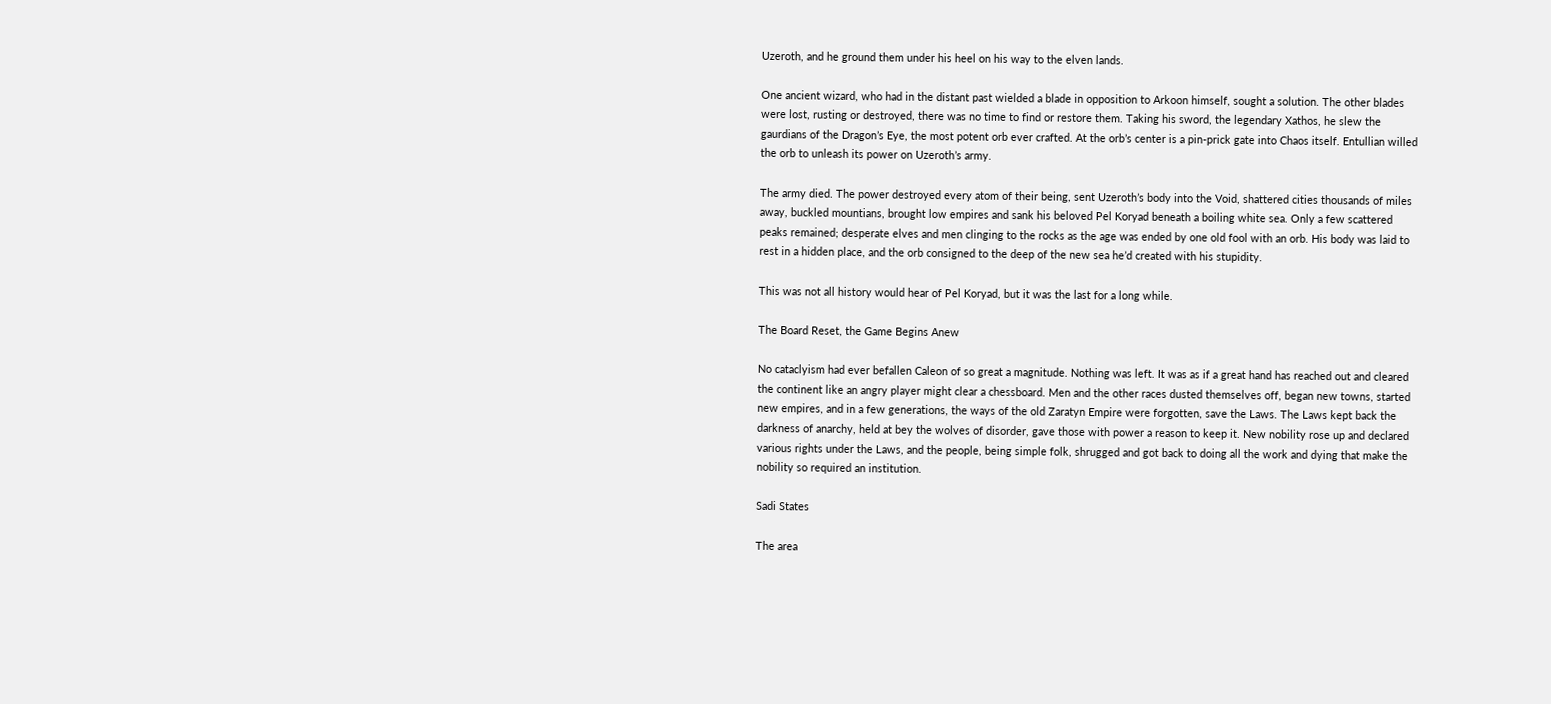Uzeroth, and he ground them under his heel on his way to the elven lands.

One ancient wizard, who had in the distant past wielded a blade in opposition to Arkoon himself, sought a solution. The other blades were lost, rusting or destroyed, there was no time to find or restore them. Taking his sword, the legendary Xathos, he slew the gaurdians of the Dragon’s Eye, the most potent orb ever crafted. At the orb’s center is a pin-prick gate into Chaos itself. Entullian willed the orb to unleash its power on Uzeroth’s army.

The army died. The power destroyed every atom of their being, sent Uzeroth’s body into the Void, shattered cities thousands of miles away, buckled mountians, brought low empires and sank his beloved Pel Koryad beneath a boiling white sea. Only a few scattered peaks remained; desperate elves and men clinging to the rocks as the age was ended by one old fool with an orb. His body was laid to rest in a hidden place, and the orb consigned to the deep of the new sea he’d created with his stupidity.

This was not all history would hear of Pel Koryad, but it was the last for a long while.

The Board Reset, the Game Begins Anew

No cataclyism had ever befallen Caleon of so great a magnitude. Nothing was left. It was as if a great hand has reached out and cleared the continent like an angry player might clear a chessboard. Men and the other races dusted themselves off, began new towns, started new empires, and in a few generations, the ways of the old Zaratyn Empire were forgotten, save the Laws. The Laws kept back the darkness of anarchy, held at bey the wolves of disorder, gave those with power a reason to keep it. New nobility rose up and declared various rights under the Laws, and the people, being simple folk, shrugged and got back to doing all the work and dying that make the nobility so required an institution.

Sadi States

The area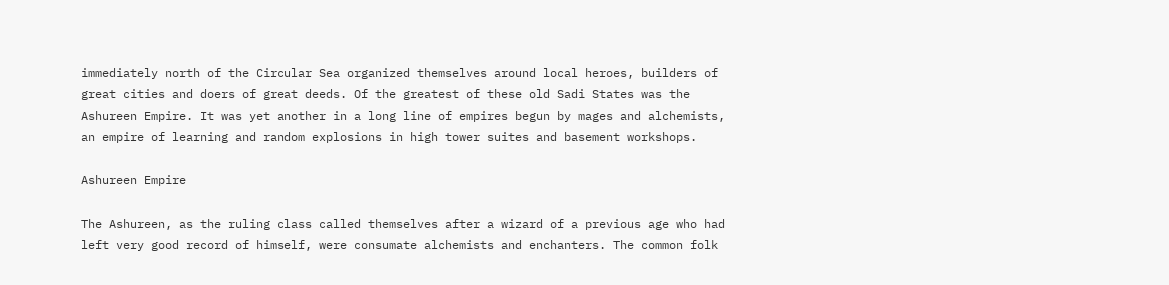immediately north of the Circular Sea organized themselves around local heroes, builders of great cities and doers of great deeds. Of the greatest of these old Sadi States was the Ashureen Empire. It was yet another in a long line of empires begun by mages and alchemists, an empire of learning and random explosions in high tower suites and basement workshops.

Ashureen Empire

The Ashureen, as the ruling class called themselves after a wizard of a previous age who had left very good record of himself, were consumate alchemists and enchanters. The common folk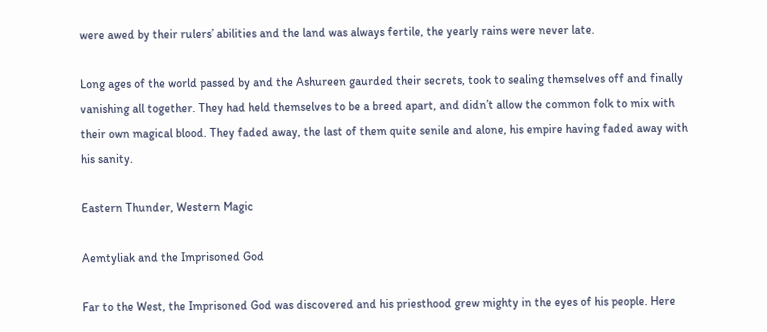were awed by their rulers’ abilities and the land was always fertile, the yearly rains were never late.

Long ages of the world passed by and the Ashureen gaurded their secrets, took to sealing themselves off and finally vanishing all together. They had held themselves to be a breed apart, and didn’t allow the common folk to mix with their own magical blood. They faded away, the last of them quite senile and alone, his empire having faded away with his sanity.

Eastern Thunder, Western Magic

Aemtyliak and the Imprisoned God

Far to the West, the Imprisoned God was discovered and his priesthood grew mighty in the eyes of his people. Here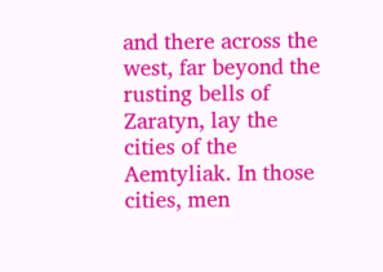and there across the west, far beyond the rusting bells of Zaratyn, lay the cities of the Aemtyliak. In those cities, men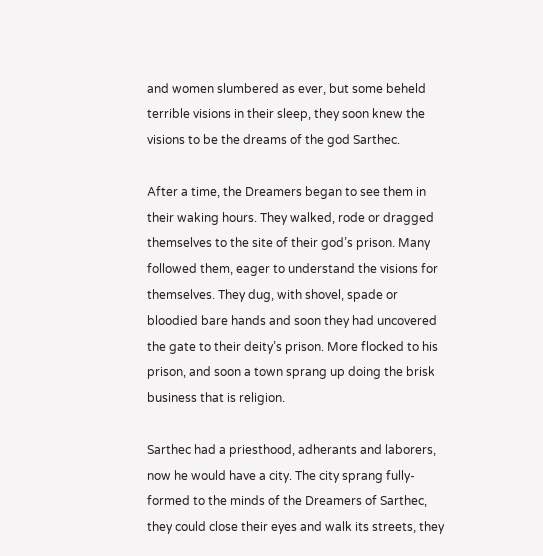and women slumbered as ever, but some beheld terrible visions in their sleep, they soon knew the visions to be the dreams of the god Sarthec.

After a time, the Dreamers began to see them in their waking hours. They walked, rode or dragged themselves to the site of their god’s prison. Many followed them, eager to understand the visions for themselves. They dug, with shovel, spade or bloodied bare hands and soon they had uncovered the gate to their deity’s prison. More flocked to his prison, and soon a town sprang up doing the brisk business that is religion.

Sarthec had a priesthood, adherants and laborers, now he would have a city. The city sprang fully-formed to the minds of the Dreamers of Sarthec, they could close their eyes and walk its streets, they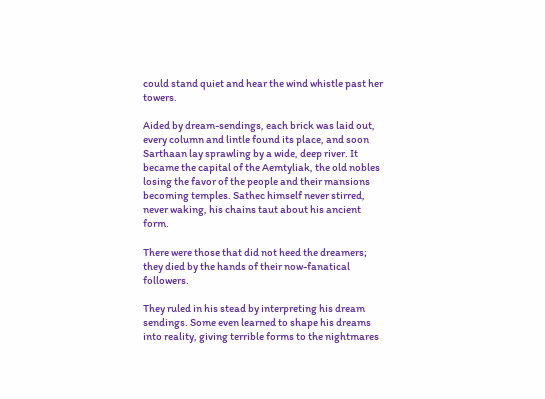could stand quiet and hear the wind whistle past her towers.

Aided by dream-sendings, each brick was laid out, every column and lintle found its place, and soon Sarthaan lay sprawling by a wide, deep river. It became the capital of the Aemtyliak, the old nobles losing the favor of the people and their mansions becoming temples. Sathec himself never stirred, never waking, his chains taut about his ancient form.

There were those that did not heed the dreamers; they died by the hands of their now-fanatical followers.

They ruled in his stead by interpreting his dream sendings. Some even learned to shape his dreams into reality, giving terrible forms to the nightmares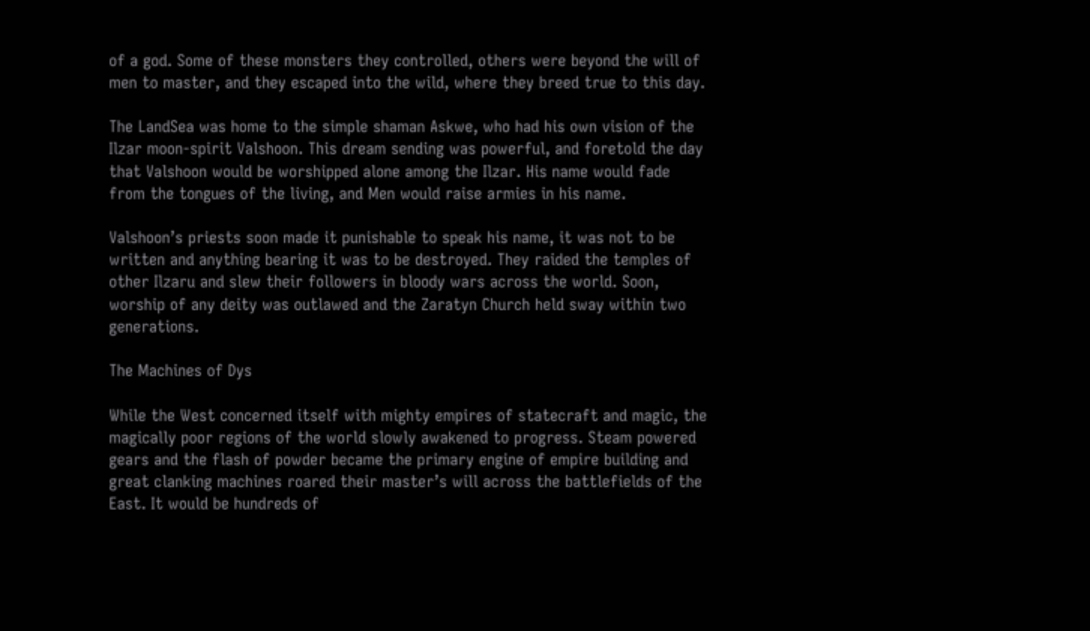of a god. Some of these monsters they controlled, others were beyond the will of men to master, and they escaped into the wild, where they breed true to this day.

The LandSea was home to the simple shaman Askwe, who had his own vision of the Ilzar moon-spirit Valshoon. This dream sending was powerful, and foretold the day that Valshoon would be worshipped alone among the Ilzar. His name would fade from the tongues of the living, and Men would raise armies in his name.

Valshoon’s priests soon made it punishable to speak his name, it was not to be written and anything bearing it was to be destroyed. They raided the temples of other Ilzaru and slew their followers in bloody wars across the world. Soon, worship of any deity was outlawed and the Zaratyn Church held sway within two generations.

The Machines of Dys

While the West concerned itself with mighty empires of statecraft and magic, the magically poor regions of the world slowly awakened to progress. Steam powered gears and the flash of powder became the primary engine of empire building and great clanking machines roared their master’s will across the battlefields of the East. It would be hundreds of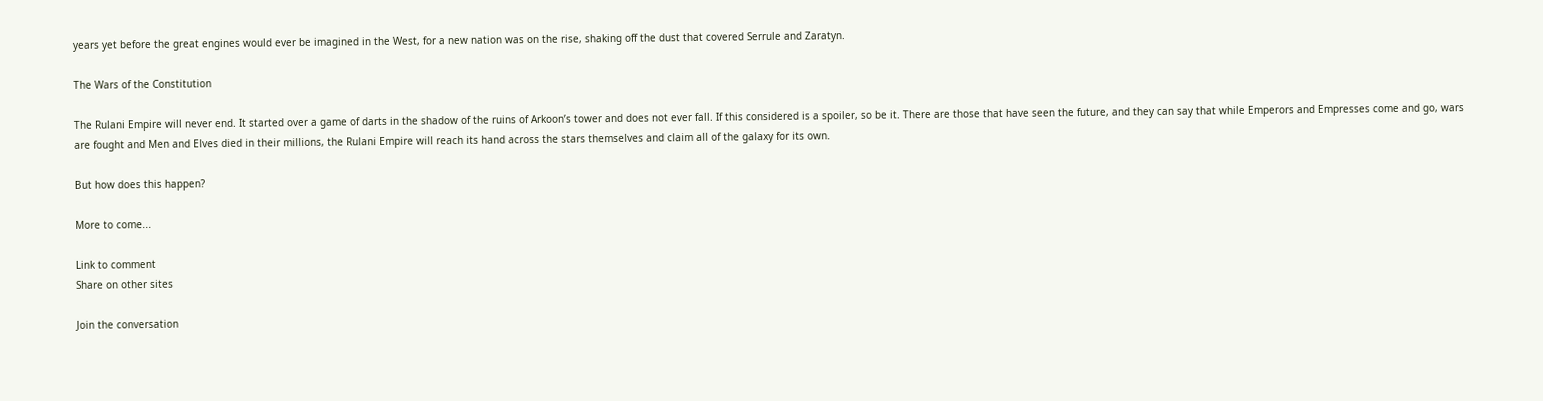years yet before the great engines would ever be imagined in the West, for a new nation was on the rise, shaking off the dust that covered Serrule and Zaratyn.

The Wars of the Constitution

The Rulani Empire will never end. It started over a game of darts in the shadow of the ruins of Arkoon’s tower and does not ever fall. If this considered is a spoiler, so be it. There are those that have seen the future, and they can say that while Emperors and Empresses come and go, wars are fought and Men and Elves died in their millions, the Rulani Empire will reach its hand across the stars themselves and claim all of the galaxy for its own.

But how does this happen?

More to come...

Link to comment
Share on other sites

Join the conversation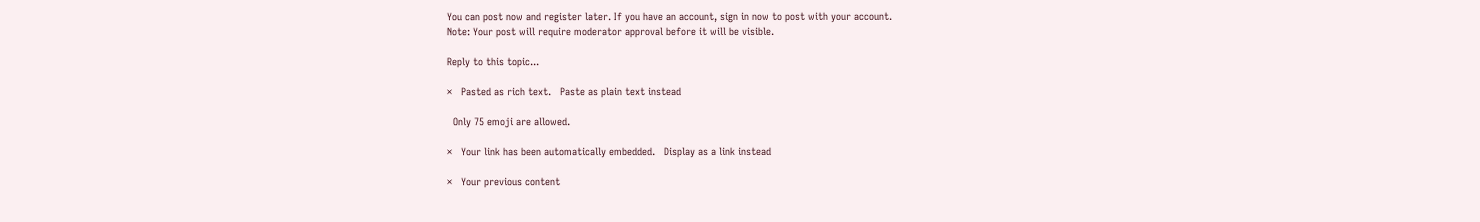You can post now and register later. If you have an account, sign in now to post with your account.
Note: Your post will require moderator approval before it will be visible.

Reply to this topic...

×   Pasted as rich text.   Paste as plain text instead

  Only 75 emoji are allowed.

×   Your link has been automatically embedded.   Display as a link instead

×   Your previous content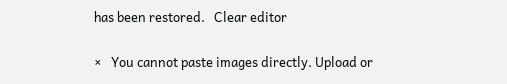has been restored.   Clear editor

×   You cannot paste images directly. Upload or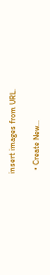insert images from URL.

  • Create New...